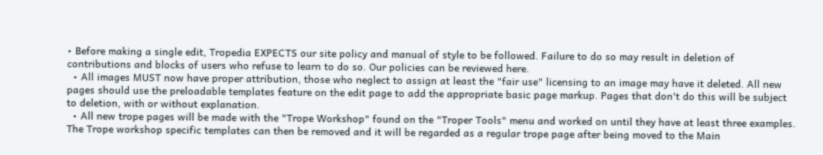• Before making a single edit, Tropedia EXPECTS our site policy and manual of style to be followed. Failure to do so may result in deletion of contributions and blocks of users who refuse to learn to do so. Our policies can be reviewed here.
  • All images MUST now have proper attribution, those who neglect to assign at least the "fair use" licensing to an image may have it deleted. All new pages should use the preloadable templates feature on the edit page to add the appropriate basic page markup. Pages that don't do this will be subject to deletion, with or without explanation.
  • All new trope pages will be made with the "Trope Workshop" found on the "Troper Tools" menu and worked on until they have at least three examples. The Trope workshop specific templates can then be removed and it will be regarded as a regular trope page after being moved to the Main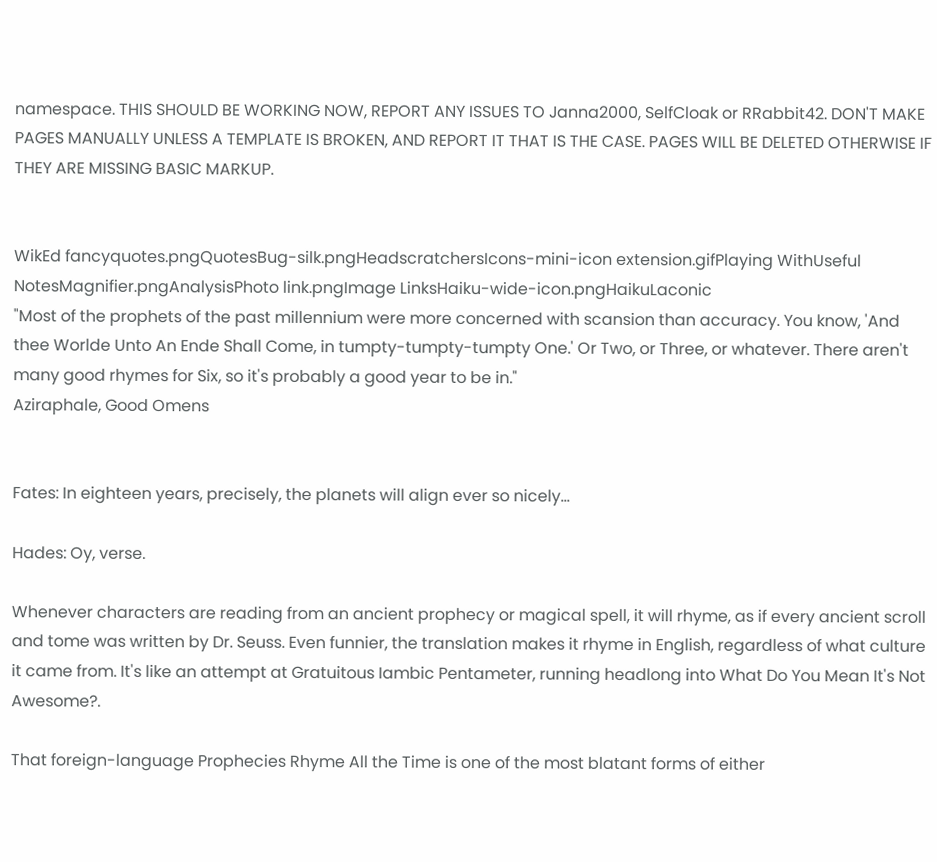namespace. THIS SHOULD BE WORKING NOW, REPORT ANY ISSUES TO Janna2000, SelfCloak or RRabbit42. DON'T MAKE PAGES MANUALLY UNLESS A TEMPLATE IS BROKEN, AND REPORT IT THAT IS THE CASE. PAGES WILL BE DELETED OTHERWISE IF THEY ARE MISSING BASIC MARKUP.


WikEd fancyquotes.pngQuotesBug-silk.pngHeadscratchersIcons-mini-icon extension.gifPlaying WithUseful NotesMagnifier.pngAnalysisPhoto link.pngImage LinksHaiku-wide-icon.pngHaikuLaconic
"Most of the prophets of the past millennium were more concerned with scansion than accuracy. You know, 'And thee Worlde Unto An Ende Shall Come, in tumpty-tumpty-tumpty One.' Or Two, or Three, or whatever. There aren't many good rhymes for Six, so it's probably a good year to be in."
Aziraphale, Good Omens


Fates: In eighteen years, precisely, the planets will align ever so nicely...

Hades: Oy, verse.

Whenever characters are reading from an ancient prophecy or magical spell, it will rhyme, as if every ancient scroll and tome was written by Dr. Seuss. Even funnier, the translation makes it rhyme in English, regardless of what culture it came from. It's like an attempt at Gratuitous Iambic Pentameter, running headlong into What Do You Mean It's Not Awesome?.

That foreign-language Prophecies Rhyme All the Time is one of the most blatant forms of either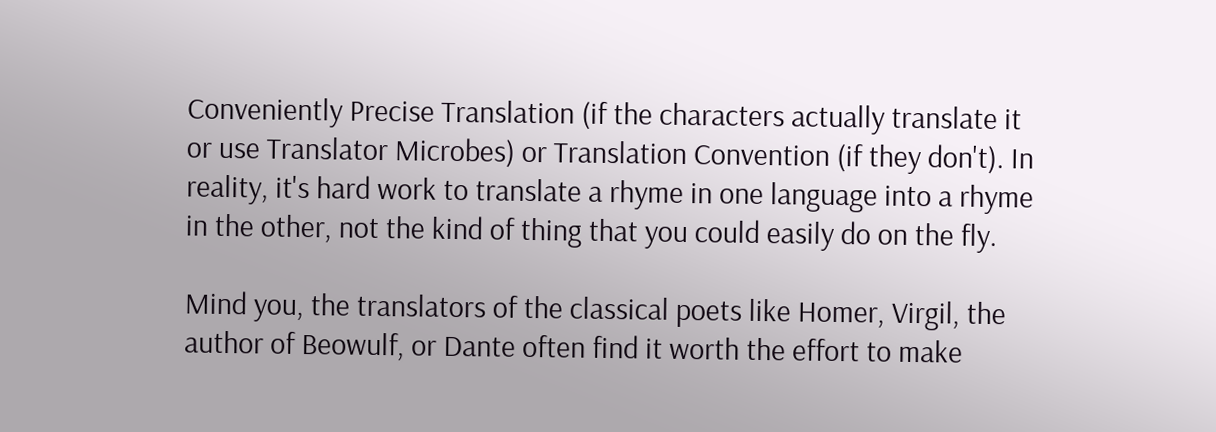Conveniently Precise Translation (if the characters actually translate it or use Translator Microbes) or Translation Convention (if they don't). In reality, it's hard work to translate a rhyme in one language into a rhyme in the other, not the kind of thing that you could easily do on the fly.

Mind you, the translators of the classical poets like Homer, Virgil, the author of Beowulf, or Dante often find it worth the effort to make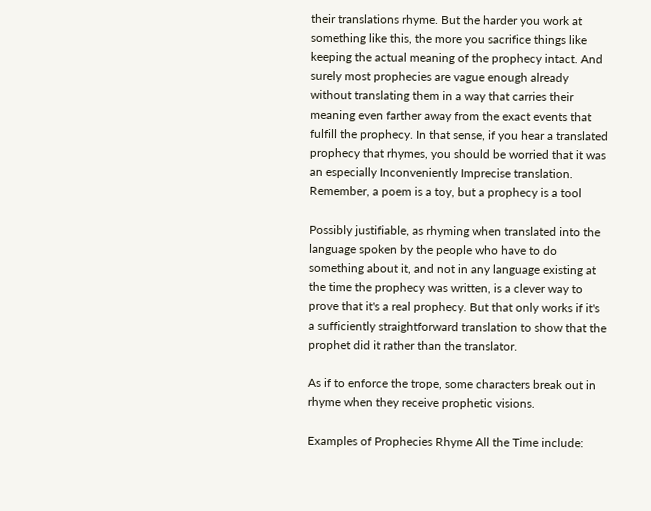their translations rhyme. But the harder you work at something like this, the more you sacrifice things like keeping the actual meaning of the prophecy intact. And surely most prophecies are vague enough already without translating them in a way that carries their meaning even farther away from the exact events that fulfill the prophecy. In that sense, if you hear a translated prophecy that rhymes, you should be worried that it was an especially Inconveniently Imprecise translation. Remember, a poem is a toy, but a prophecy is a tool

Possibly justifiable, as rhyming when translated into the language spoken by the people who have to do something about it, and not in any language existing at the time the prophecy was written, is a clever way to prove that it's a real prophecy. But that only works if it's a sufficiently straightforward translation to show that the prophet did it rather than the translator.

As if to enforce the trope, some characters break out in rhyme when they receive prophetic visions.

Examples of Prophecies Rhyme All the Time include: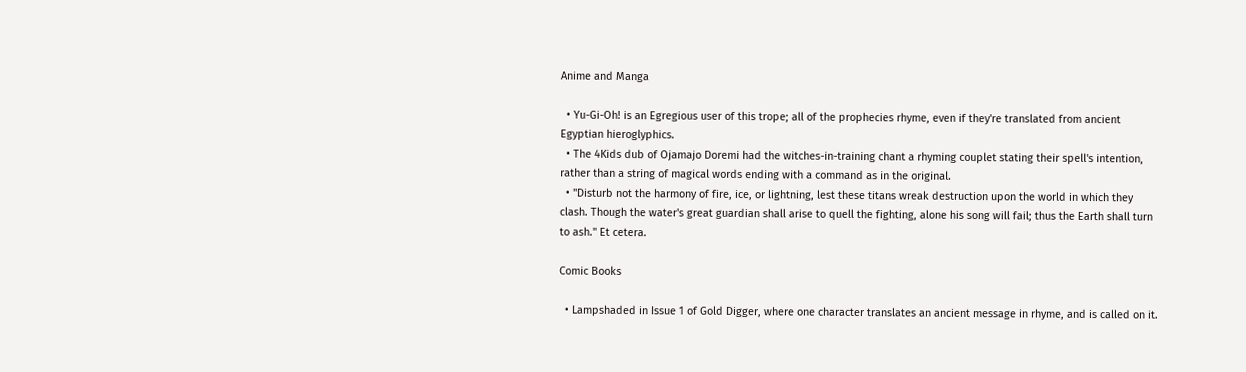Anime and Manga

  • Yu-Gi-Oh! is an Egregious user of this trope; all of the prophecies rhyme, even if they're translated from ancient Egyptian hieroglyphics.
  • The 4Kids dub of Ojamajo Doremi had the witches-in-training chant a rhyming couplet stating their spell's intention, rather than a string of magical words ending with a command as in the original.
  • "Disturb not the harmony of fire, ice, or lightning, lest these titans wreak destruction upon the world in which they clash. Though the water's great guardian shall arise to quell the fighting, alone his song will fail; thus the Earth shall turn to ash." Et cetera.

Comic Books

  • Lampshaded in Issue 1 of Gold Digger, where one character translates an ancient message in rhyme, and is called on it.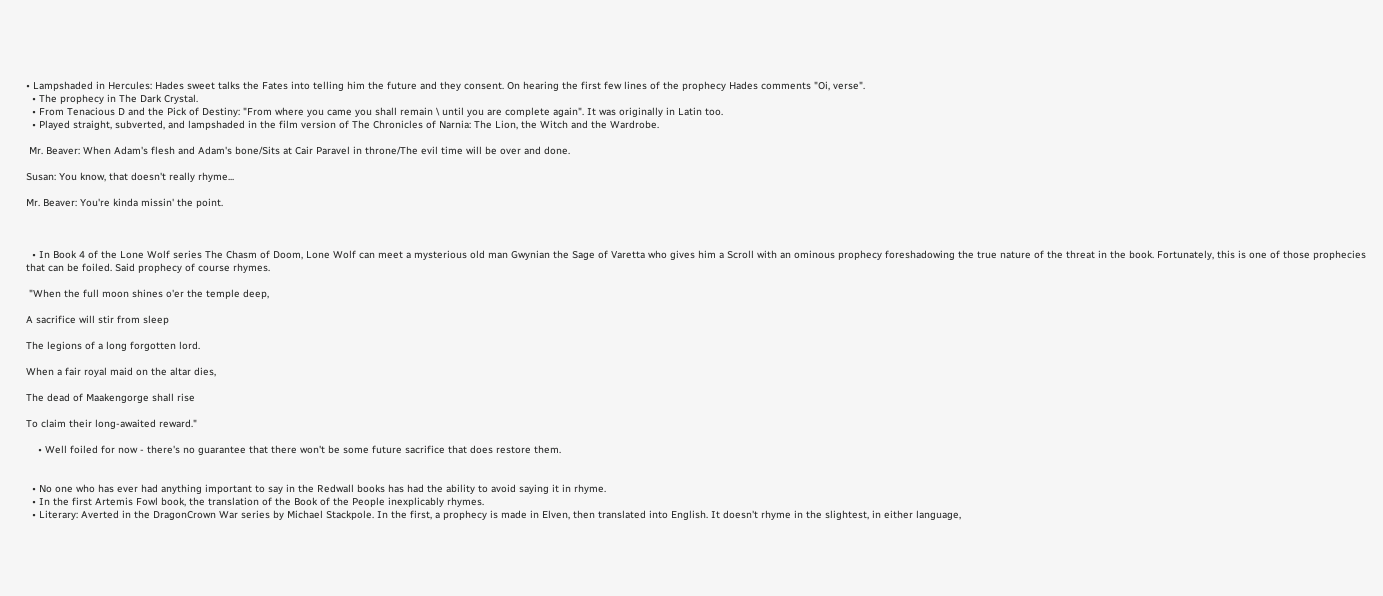• Lampshaded in Hercules: Hades sweet talks the Fates into telling him the future and they consent. On hearing the first few lines of the prophecy Hades comments "Oi, verse".
  • The prophecy in The Dark Crystal.
  • From Tenacious D and the Pick of Destiny: "From where you came you shall remain \ until you are complete again". It was originally in Latin too.
  • Played straight, subverted, and lampshaded in the film version of The Chronicles of Narnia: The Lion, the Witch and the Wardrobe.

 Mr. Beaver: When Adam's flesh and Adam's bone/Sits at Cair Paravel in throne/The evil time will be over and done.

Susan: You know, that doesn't really rhyme...

Mr. Beaver: You're kinda missin' the point.



  • In Book 4 of the Lone Wolf series The Chasm of Doom, Lone Wolf can meet a mysterious old man Gwynian the Sage of Varetta who gives him a Scroll with an ominous prophecy foreshadowing the true nature of the threat in the book. Fortunately, this is one of those prophecies that can be foiled. Said prophecy of course rhymes.

 "When the full moon shines o'er the temple deep,

A sacrifice will stir from sleep

The legions of a long forgotten lord.

When a fair royal maid on the altar dies,

The dead of Maakengorge shall rise

To claim their long-awaited reward."

    • Well foiled for now - there's no guarantee that there won't be some future sacrifice that does restore them.


  • No one who has ever had anything important to say in the Redwall books has had the ability to avoid saying it in rhyme.
  • In the first Artemis Fowl book, the translation of the Book of the People inexplicably rhymes.
  • Literary: Averted in the DragonCrown War series by Michael Stackpole. In the first, a prophecy is made in Elven, then translated into English. It doesn't rhyme in the slightest, in either language,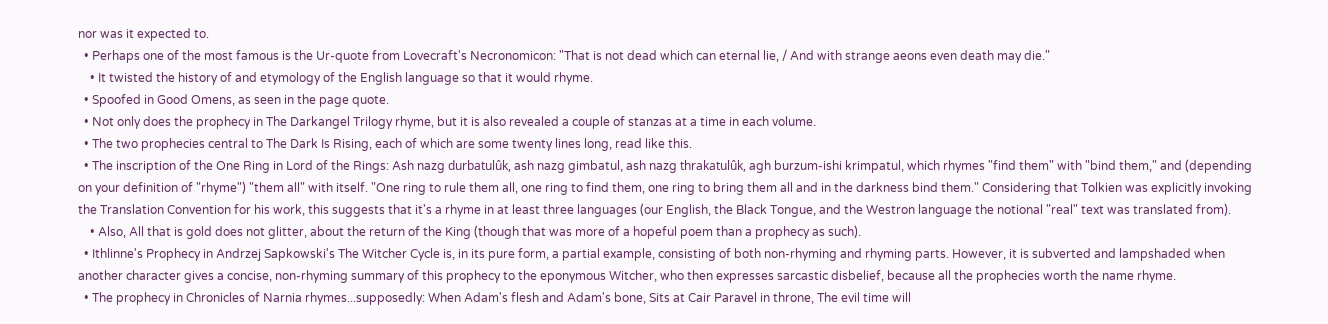nor was it expected to.
  • Perhaps one of the most famous is the Ur-quote from Lovecraft's Necronomicon: "That is not dead which can eternal lie, / And with strange aeons even death may die."
    • It twisted the history of and etymology of the English language so that it would rhyme.
  • Spoofed in Good Omens, as seen in the page quote.
  • Not only does the prophecy in The Darkangel Trilogy rhyme, but it is also revealed a couple of stanzas at a time in each volume.
  • The two prophecies central to The Dark Is Rising, each of which are some twenty lines long, read like this.
  • The inscription of the One Ring in Lord of the Rings: Ash nazg durbatulûk, ash nazg gimbatul, ash nazg thrakatulûk, agh burzum-ishi krimpatul, which rhymes "find them" with "bind them," and (depending on your definition of "rhyme") "them all" with itself. "One ring to rule them all, one ring to find them, one ring to bring them all and in the darkness bind them." Considering that Tolkien was explicitly invoking the Translation Convention for his work, this suggests that it's a rhyme in at least three languages (our English, the Black Tongue, and the Westron language the notional "real" text was translated from).
    • Also, All that is gold does not glitter, about the return of the King (though that was more of a hopeful poem than a prophecy as such).
  • Ithlinne's Prophecy in Andrzej Sapkowski's The Witcher Cycle is, in its pure form, a partial example, consisting of both non-rhyming and rhyming parts. However, it is subverted and lampshaded when another character gives a concise, non-rhyming summary of this prophecy to the eponymous Witcher, who then expresses sarcastic disbelief, because all the prophecies worth the name rhyme.
  • The prophecy in Chronicles of Narnia rhymes...supposedly: When Adam's flesh and Adam's bone, Sits at Cair Paravel in throne, The evil time will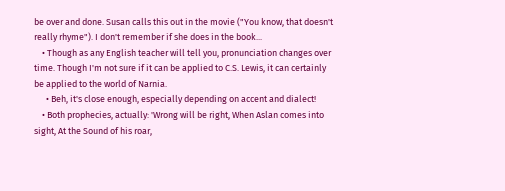be over and done. Susan calls this out in the movie ("You know, that doesn't really rhyme"). I don't remember if she does in the book...
    • Though as any English teacher will tell you, pronunciation changes over time. Though I'm not sure if it can be applied to C.S. Lewis, it can certainly be applied to the world of Narnia.
      • Beh, it's close enough, especially depending on accent and dialect!
    • Both prophecies, actually: 'Wrong will be right, When Aslan comes into sight, At the Sound of his roar,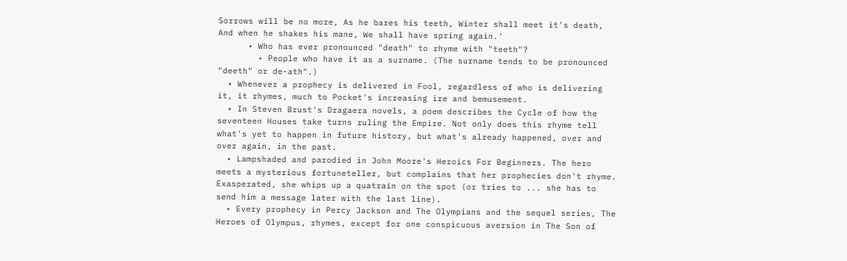Sorrows will be no more, As he bares his teeth, Winter shall meet it's death, And when he shakes his mane, We shall have spring again.'
      • Who has ever pronounced "death" to rhyme with "teeth"?
        • People who have it as a surname. (The surname tends to be pronounced "deeth" or de-ath".)
  • Whenever a prophecy is delivered in Fool, regardless of who is delivering it, it rhymes, much to Pocket's increasing ire and bemusement.
  • In Steven Brust's Dragaera novels, a poem describes the Cycle of how the seventeen Houses take turns ruling the Empire. Not only does this rhyme tell what's yet to happen in future history, but what's already happened, over and over again, in the past.
  • Lampshaded and parodied in John Moore's Heroics For Beginners. The hero meets a mysterious fortuneteller, but complains that her prophecies don't rhyme. Exasperated, she whips up a quatrain on the spot (or tries to ... she has to send him a message later with the last line).
  • Every prophecy in Percy Jackson and The Olympians and the sequel series, The Heroes of Olympus, rhymes, except for one conspicuous aversion in The Son of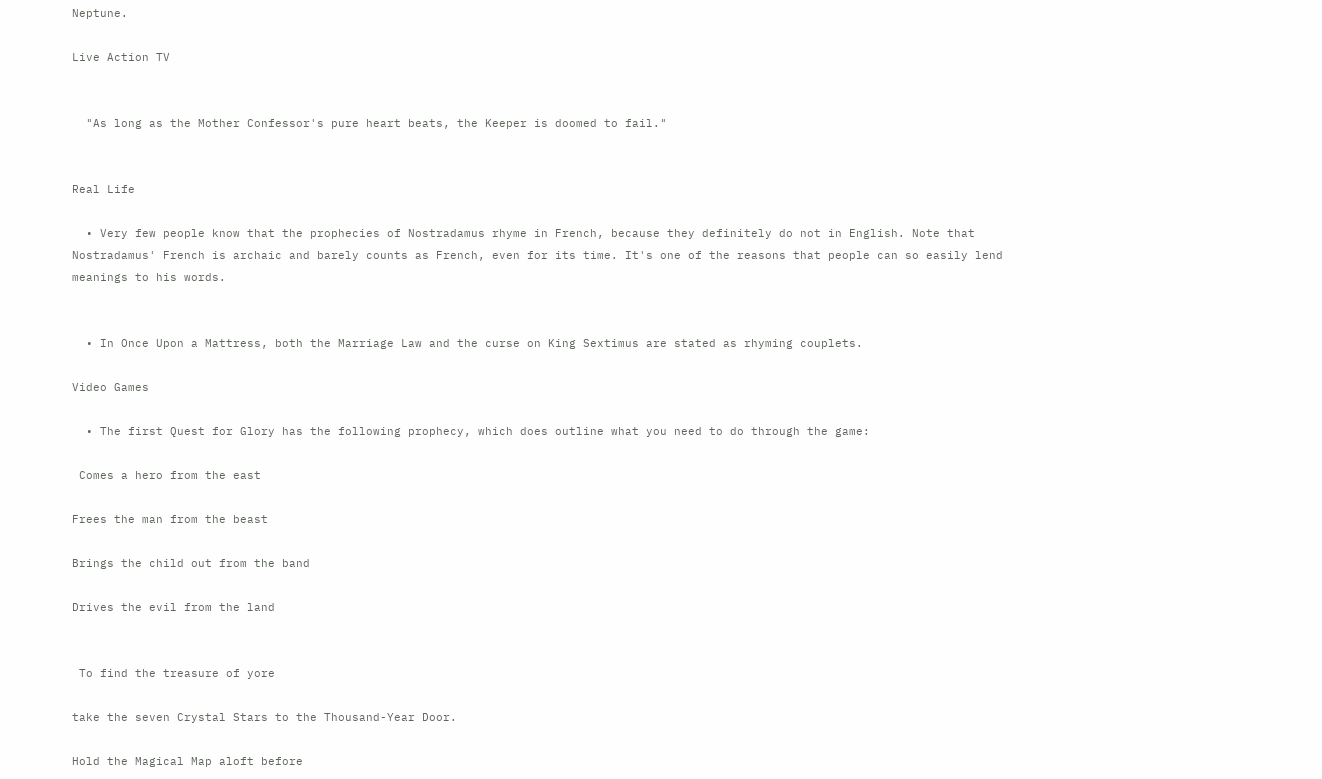Neptune.

Live Action TV


  "As long as the Mother Confessor's pure heart beats, the Keeper is doomed to fail."


Real Life

  • Very few people know that the prophecies of Nostradamus rhyme in French, because they definitely do not in English. Note that Nostradamus' French is archaic and barely counts as French, even for its time. It's one of the reasons that people can so easily lend meanings to his words.


  • In Once Upon a Mattress, both the Marriage Law and the curse on King Sextimus are stated as rhyming couplets.

Video Games

  • The first Quest for Glory has the following prophecy, which does outline what you need to do through the game:

 Comes a hero from the east

Frees the man from the beast

Brings the child out from the band

Drives the evil from the land


 To find the treasure of yore

take the seven Crystal Stars to the Thousand-Year Door.

Hold the Magical Map aloft before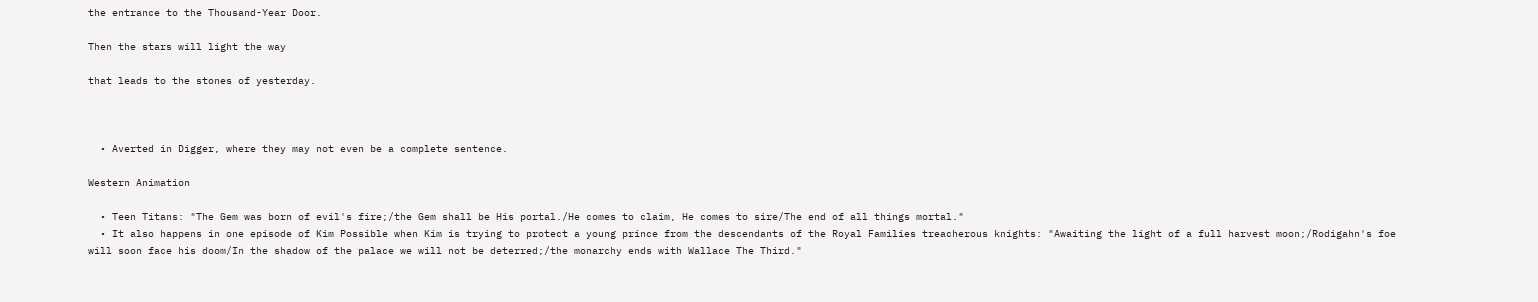the entrance to the Thousand-Year Door.

Then the stars will light the way

that leads to the stones of yesterday.



  • Averted in Digger, where they may not even be a complete sentence.

Western Animation

  • Teen Titans: "The Gem was born of evil's fire;/the Gem shall be His portal./He comes to claim, He comes to sire/The end of all things mortal."
  • It also happens in one episode of Kim Possible when Kim is trying to protect a young prince from the descendants of the Royal Families treacherous knights: "Awaiting the light of a full harvest moon;/Rodigahn's foe will soon face his doom/In the shadow of the palace we will not be deterred;/the monarchy ends with Wallace The Third."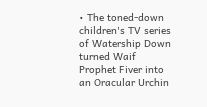• The toned-down children's TV series of Watership Down turned Waif Prophet Fiver into an Oracular Urchin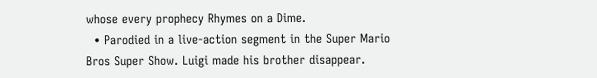whose every prophecy Rhymes on a Dime.
  • Parodied in a live-action segment in the Super Mario Bros Super Show. Luigi made his brother disappear.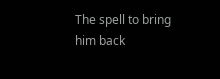The spell to bring him back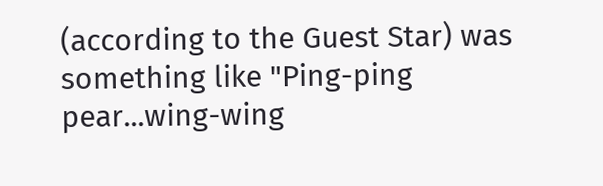(according to the Guest Star) was something like "Ping-ping pear...wing-wing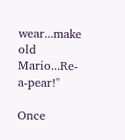wear...make old Mario...Re-a-pear!"

Once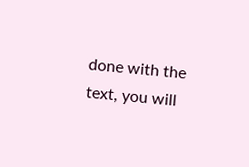done with the text, you will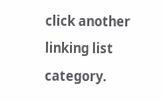click another linking list category.